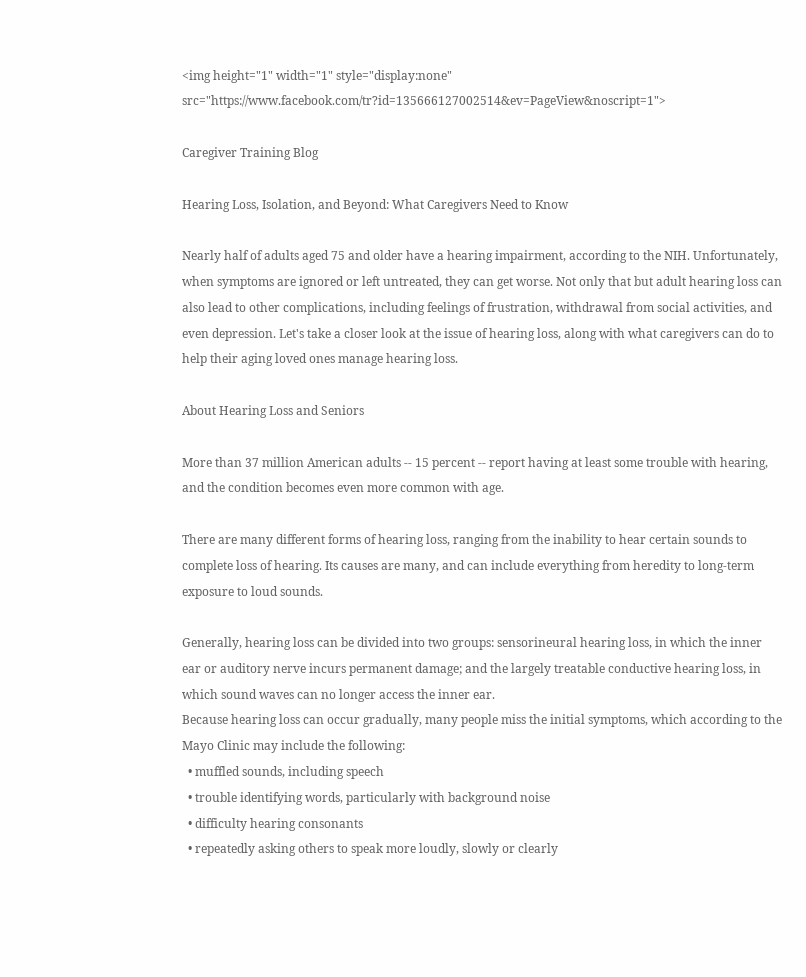<img height="1" width="1" style="display:none" src="https://www.facebook.com/tr?id=135666127002514&ev=PageView&noscript=1">

Caregiver Training Blog

Hearing Loss, Isolation, and Beyond: What Caregivers Need to Know

Nearly half of adults aged 75 and older have a hearing impairment, according to the NIH. Unfortunately, when symptoms are ignored or left untreated, they can get worse. Not only that but adult hearing loss can also lead to other complications, including feelings of frustration, withdrawal from social activities, and even depression. Let's take a closer look at the issue of hearing loss, along with what caregivers can do to help their aging loved ones manage hearing loss.

About Hearing Loss and Seniors

More than 37 million American adults -- 15 percent -- report having at least some trouble with hearing, and the condition becomes even more common with age.

There are many different forms of hearing loss, ranging from the inability to hear certain sounds to complete loss of hearing. Its causes are many, and can include everything from heredity to long-term exposure to loud sounds.

Generally, hearing loss can be divided into two groups: sensorineural hearing loss, in which the inner ear or auditory nerve incurs permanent damage; and the largely treatable conductive hearing loss, in which sound waves can no longer access the inner ear.
Because hearing loss can occur gradually, many people miss the initial symptoms, which according to the Mayo Clinic may include the following:
  • muffled sounds, including speech
  • trouble identifying words, particularly with background noise
  • difficulty hearing consonants
  • repeatedly asking others to speak more loudly, slowly or clearly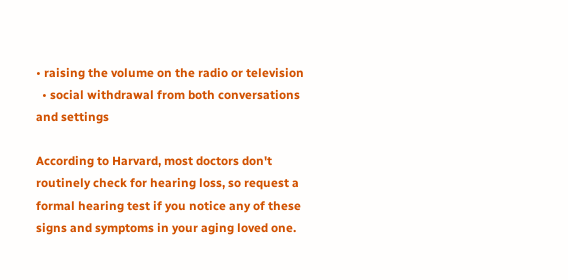• raising the volume on the radio or television
  • social withdrawal from both conversations and settings

According to Harvard, most doctors don't routinely check for hearing loss, so request a formal hearing test if you notice any of these signs and symptoms in your aging loved one.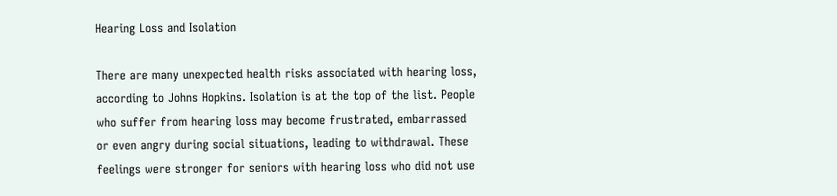Hearing Loss and Isolation

There are many unexpected health risks associated with hearing loss, according to Johns Hopkins. Isolation is at the top of the list. People who suffer from hearing loss may become frustrated, embarrassed or even angry during social situations, leading to withdrawal. These feelings were stronger for seniors with hearing loss who did not use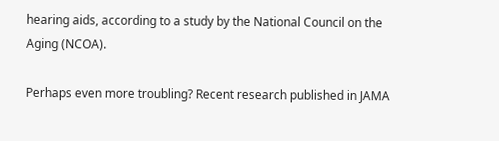hearing aids, according to a study by the National Council on the Aging (NCOA).

Perhaps even more troubling? Recent research published in JAMA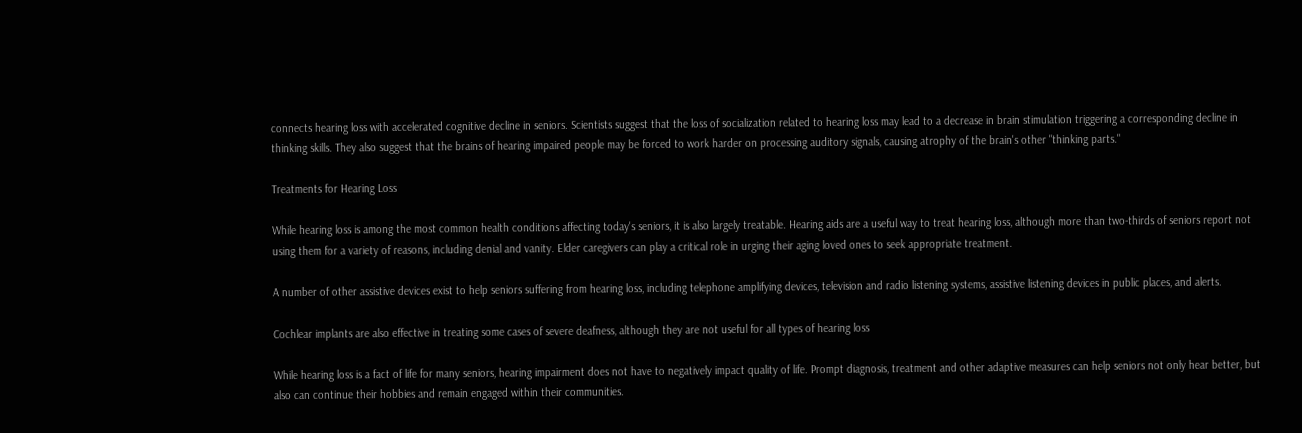connects hearing loss with accelerated cognitive decline in seniors. Scientists suggest that the loss of socialization related to hearing loss may lead to a decrease in brain stimulation triggering a corresponding decline in thinking skills. They also suggest that the brains of hearing impaired people may be forced to work harder on processing auditory signals, causing atrophy of the brain's other "thinking parts."

Treatments for Hearing Loss

While hearing loss is among the most common health conditions affecting today's seniors, it is also largely treatable. Hearing aids are a useful way to treat hearing loss, although more than two-thirds of seniors report not using them for a variety of reasons, including denial and vanity. Elder caregivers can play a critical role in urging their aging loved ones to seek appropriate treatment.

A number of other assistive devices exist to help seniors suffering from hearing loss, including telephone amplifying devices, television and radio listening systems, assistive listening devices in public places, and alerts.

Cochlear implants are also effective in treating some cases of severe deafness, although they are not useful for all types of hearing loss

While hearing loss is a fact of life for many seniors, hearing impairment does not have to negatively impact quality of life. Prompt diagnosis, treatment and other adaptive measures can help seniors not only hear better, but also can continue their hobbies and remain engaged within their communities.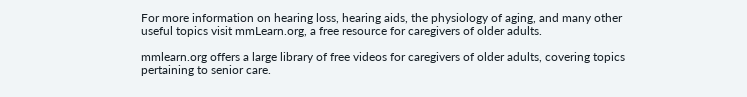For more information on hearing loss, hearing aids, the physiology of aging, and many other useful topics visit mmLearn.org, a free resource for caregivers of older adults.

mmlearn.org offers a large library of free videos for caregivers of older adults, covering topics pertaining to senior care.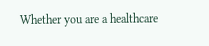Whether you are a healthcare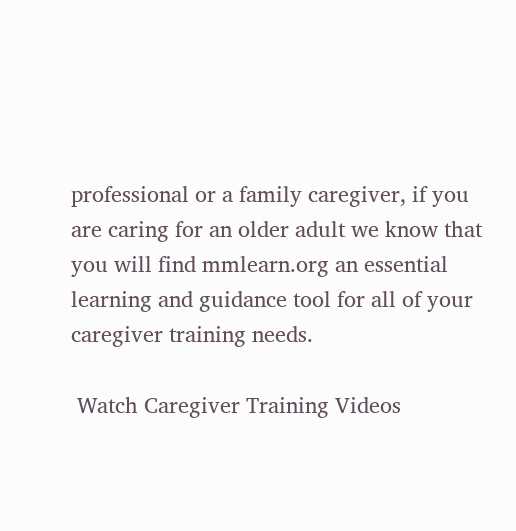professional or a family caregiver, if you are caring for an older adult we know that you will find mmlearn.org an essential learning and guidance tool for all of your caregiver training needs.

 Watch Caregiver Training Videos